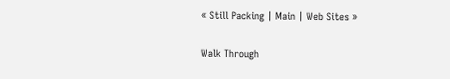« Still Packing | Main | Web Sites »

Walk Through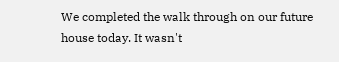We completed the walk through on our future house today. It wasn't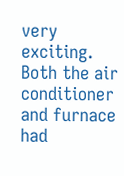very exciting. Both the air conditioner and furnace had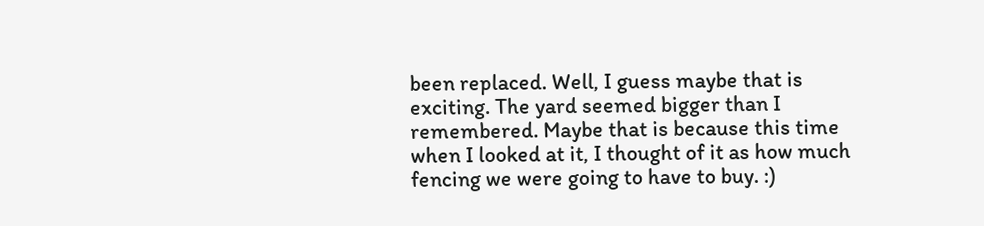been replaced. Well, I guess maybe that is exciting. The yard seemed bigger than I remembered. Maybe that is because this time when I looked at it, I thought of it as how much fencing we were going to have to buy. :)